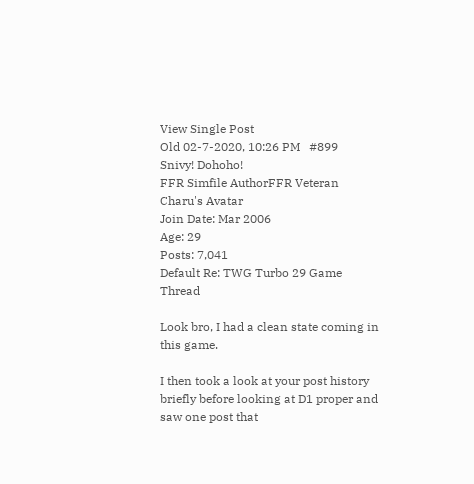View Single Post
Old 02-7-2020, 10:26 PM   #899
Snivy! Dohoho!
FFR Simfile AuthorFFR Veteran
Charu's Avatar
Join Date: Mar 2006
Age: 29
Posts: 7,041
Default Re: TWG Turbo 29 Game Thread

Look bro, I had a clean state coming in this game.

I then took a look at your post history briefly before looking at D1 proper and saw one post that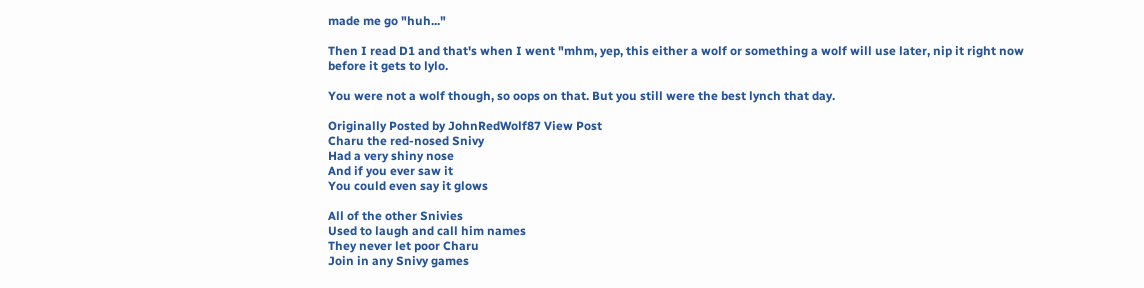made me go "huh..."

Then I read D1 and that's when I went "mhm, yep, this either a wolf or something a wolf will use later, nip it right now before it gets to lylo.

You were not a wolf though, so oops on that. But you still were the best lynch that day.

Originally Posted by JohnRedWolf87 View Post
Charu the red-nosed Snivy
Had a very shiny nose
And if you ever saw it
You could even say it glows

All of the other Snivies
Used to laugh and call him names
They never let poor Charu
Join in any Snivy games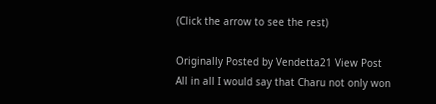(Click the arrow to see the rest)

Originally Posted by Vendetta21 View Post
All in all I would say that Charu not only won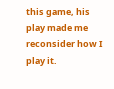this game, his play made me reconsider how I play it.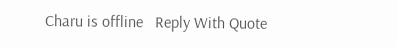Charu is offline   Reply With Quote